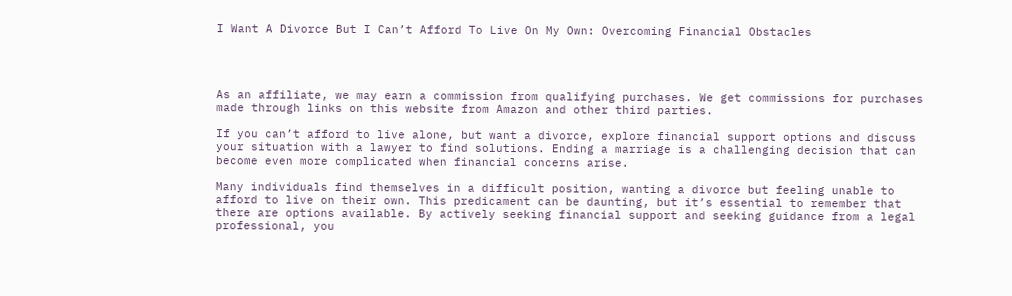I Want A Divorce But I Can’t Afford To Live On My Own: Overcoming Financial Obstacles




As an affiliate, we may earn a commission from qualifying purchases. We get commissions for purchases made through links on this website from Amazon and other third parties.

If you can’t afford to live alone, but want a divorce, explore financial support options and discuss your situation with a lawyer to find solutions. Ending a marriage is a challenging decision that can become even more complicated when financial concerns arise.

Many individuals find themselves in a difficult position, wanting a divorce but feeling unable to afford to live on their own. This predicament can be daunting, but it’s essential to remember that there are options available. By actively seeking financial support and seeking guidance from a legal professional, you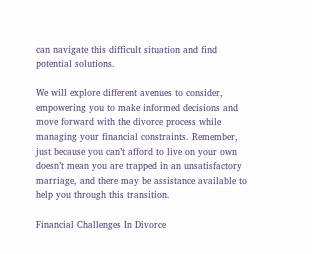can navigate this difficult situation and find potential solutions.

We will explore different avenues to consider, empowering you to make informed decisions and move forward with the divorce process while managing your financial constraints. Remember, just because you can’t afford to live on your own doesn’t mean you are trapped in an unsatisfactory marriage, and there may be assistance available to help you through this transition.

Financial Challenges In Divorce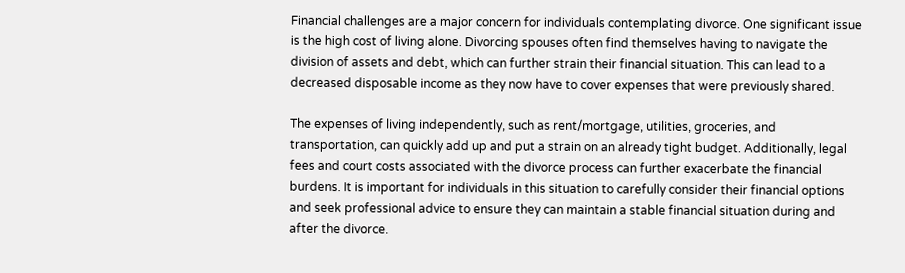Financial challenges are a major concern for individuals contemplating divorce. One significant issue is the high cost of living alone. Divorcing spouses often find themselves having to navigate the division of assets and debt, which can further strain their financial situation. This can lead to a decreased disposable income as they now have to cover expenses that were previously shared.

The expenses of living independently, such as rent/mortgage, utilities, groceries, and transportation, can quickly add up and put a strain on an already tight budget. Additionally, legal fees and court costs associated with the divorce process can further exacerbate the financial burdens. It is important for individuals in this situation to carefully consider their financial options and seek professional advice to ensure they can maintain a stable financial situation during and after the divorce.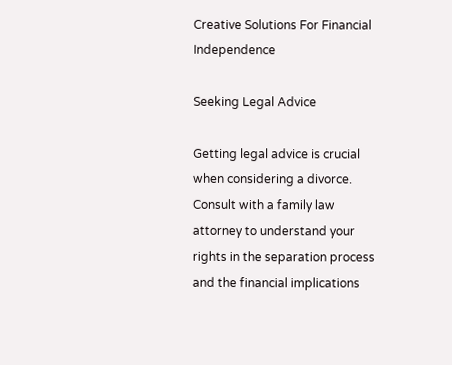Creative Solutions For Financial Independence

Seeking Legal Advice

Getting legal advice is crucial when considering a divorce. Consult with a family law attorney to understand your rights in the separation process and the financial implications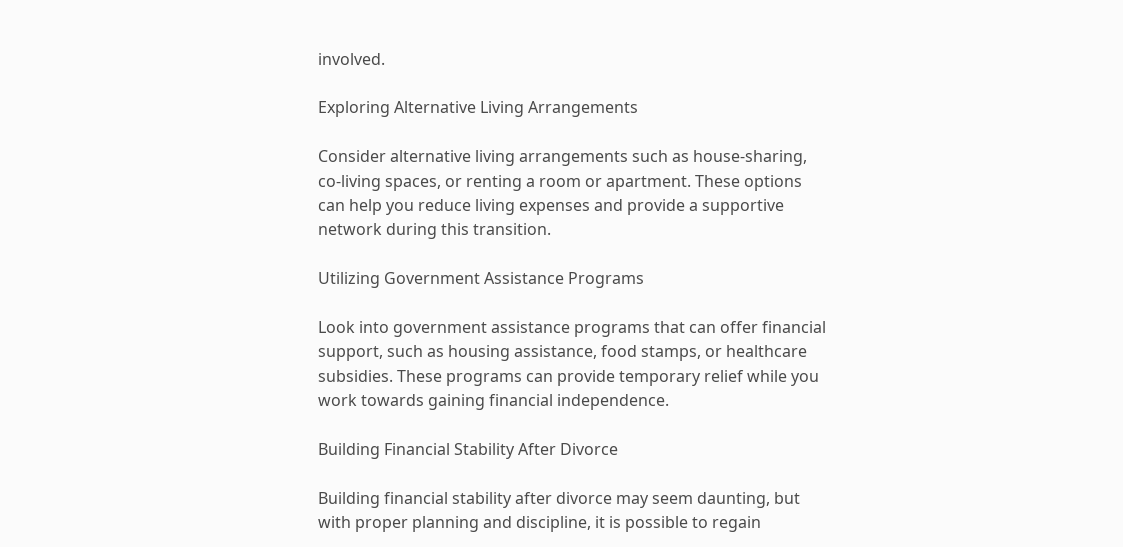involved.

Exploring Alternative Living Arrangements

Consider alternative living arrangements such as house-sharing, co-living spaces, or renting a room or apartment. These options can help you reduce living expenses and provide a supportive network during this transition.

Utilizing Government Assistance Programs

Look into government assistance programs that can offer financial support, such as housing assistance, food stamps, or healthcare subsidies. These programs can provide temporary relief while you work towards gaining financial independence.

Building Financial Stability After Divorce

Building financial stability after divorce may seem daunting, but with proper planning and discipline, it is possible to regain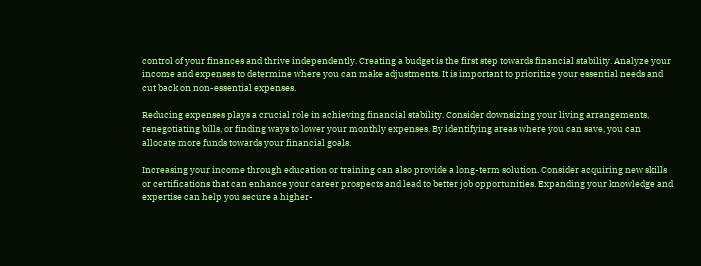control of your finances and thrive independently. Creating a budget is the first step towards financial stability. Analyze your income and expenses to determine where you can make adjustments. It is important to prioritize your essential needs and cut back on non-essential expenses.

Reducing expenses plays a crucial role in achieving financial stability. Consider downsizing your living arrangements, renegotiating bills, or finding ways to lower your monthly expenses. By identifying areas where you can save, you can allocate more funds towards your financial goals.

Increasing your income through education or training can also provide a long-term solution. Consider acquiring new skills or certifications that can enhance your career prospects and lead to better job opportunities. Expanding your knowledge and expertise can help you secure a higher-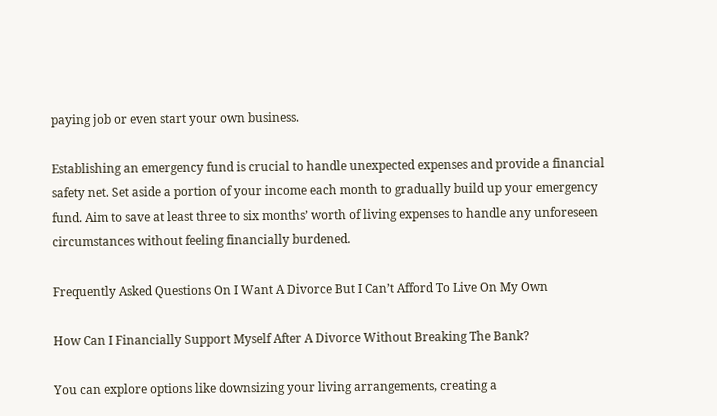paying job or even start your own business.

Establishing an emergency fund is crucial to handle unexpected expenses and provide a financial safety net. Set aside a portion of your income each month to gradually build up your emergency fund. Aim to save at least three to six months’ worth of living expenses to handle any unforeseen circumstances without feeling financially burdened.

Frequently Asked Questions On I Want A Divorce But I Can’t Afford To Live On My Own

How Can I Financially Support Myself After A Divorce Without Breaking The Bank?

You can explore options like downsizing your living arrangements, creating a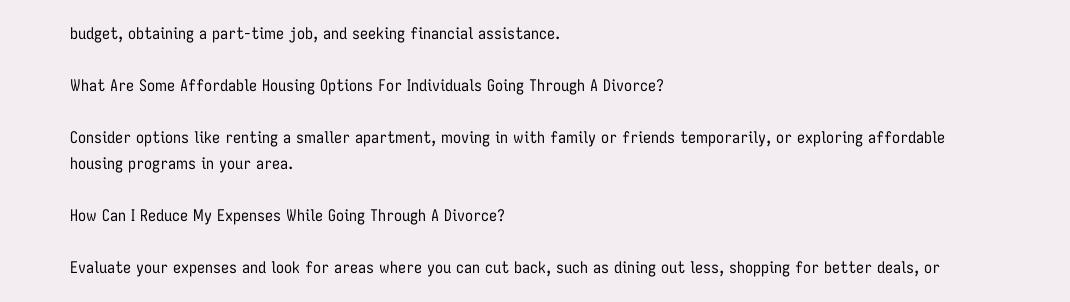budget, obtaining a part-time job, and seeking financial assistance.

What Are Some Affordable Housing Options For Individuals Going Through A Divorce?

Consider options like renting a smaller apartment, moving in with family or friends temporarily, or exploring affordable housing programs in your area.

How Can I Reduce My Expenses While Going Through A Divorce?

Evaluate your expenses and look for areas where you can cut back, such as dining out less, shopping for better deals, or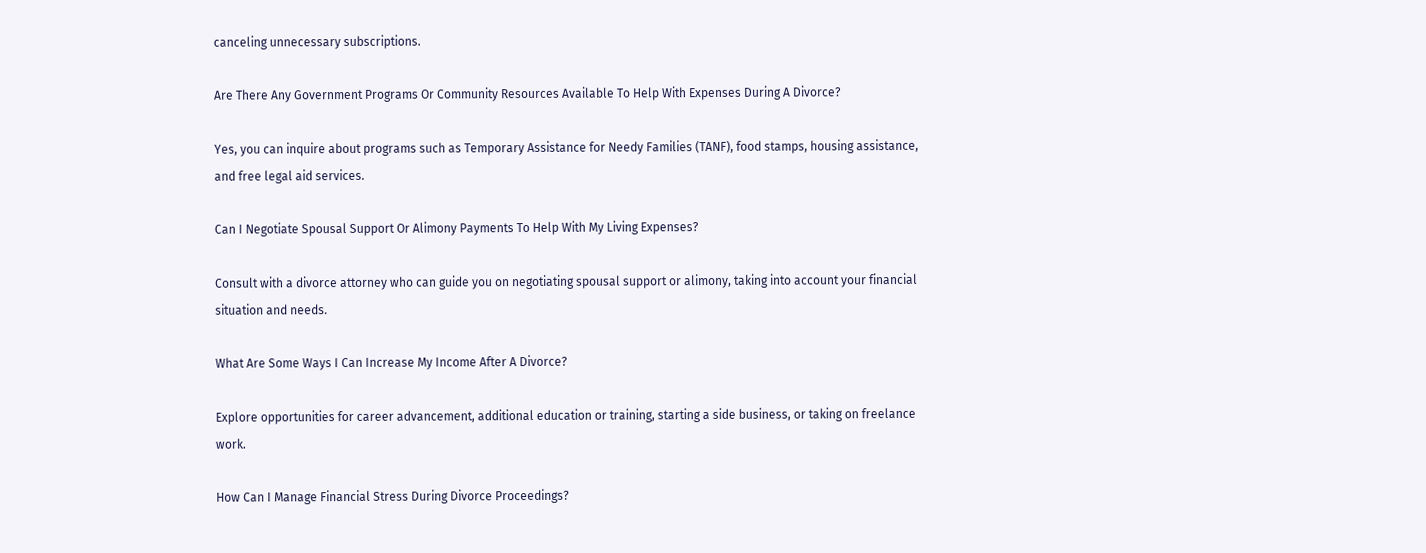canceling unnecessary subscriptions.

Are There Any Government Programs Or Community Resources Available To Help With Expenses During A Divorce?

Yes, you can inquire about programs such as Temporary Assistance for Needy Families (TANF), food stamps, housing assistance, and free legal aid services.

Can I Negotiate Spousal Support Or Alimony Payments To Help With My Living Expenses?

Consult with a divorce attorney who can guide you on negotiating spousal support or alimony, taking into account your financial situation and needs.

What Are Some Ways I Can Increase My Income After A Divorce?

Explore opportunities for career advancement, additional education or training, starting a side business, or taking on freelance work.

How Can I Manage Financial Stress During Divorce Proceedings?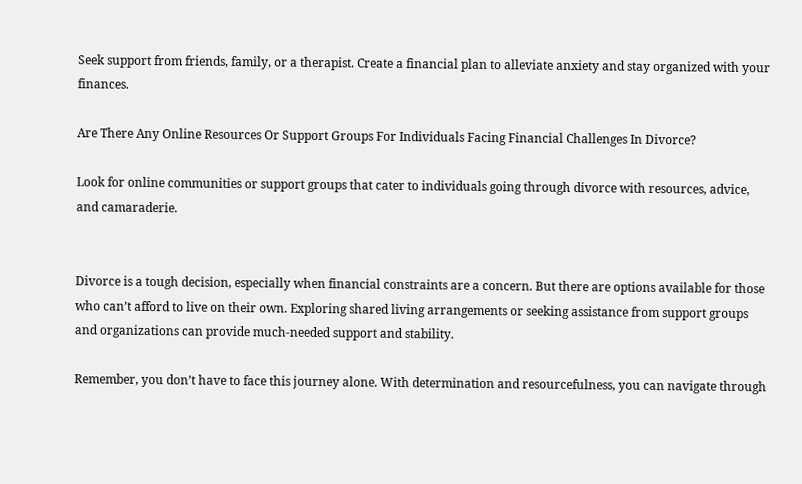Seek support from friends, family, or a therapist. Create a financial plan to alleviate anxiety and stay organized with your finances.

Are There Any Online Resources Or Support Groups For Individuals Facing Financial Challenges In Divorce?

Look for online communities or support groups that cater to individuals going through divorce with resources, advice, and camaraderie.


Divorce is a tough decision, especially when financial constraints are a concern. But there are options available for those who can’t afford to live on their own. Exploring shared living arrangements or seeking assistance from support groups and organizations can provide much-needed support and stability.

Remember, you don’t have to face this journey alone. With determination and resourcefulness, you can navigate through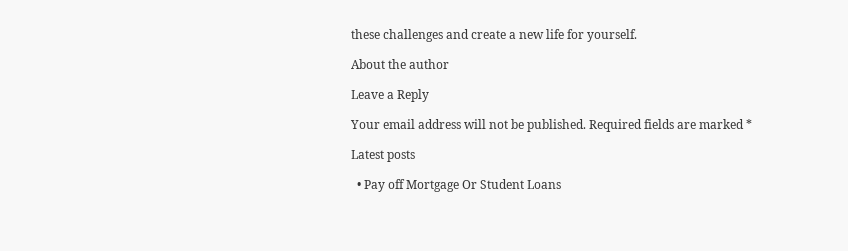these challenges and create a new life for yourself.

About the author

Leave a Reply

Your email address will not be published. Required fields are marked *

Latest posts

  • Pay off Mortgage Or Student Loans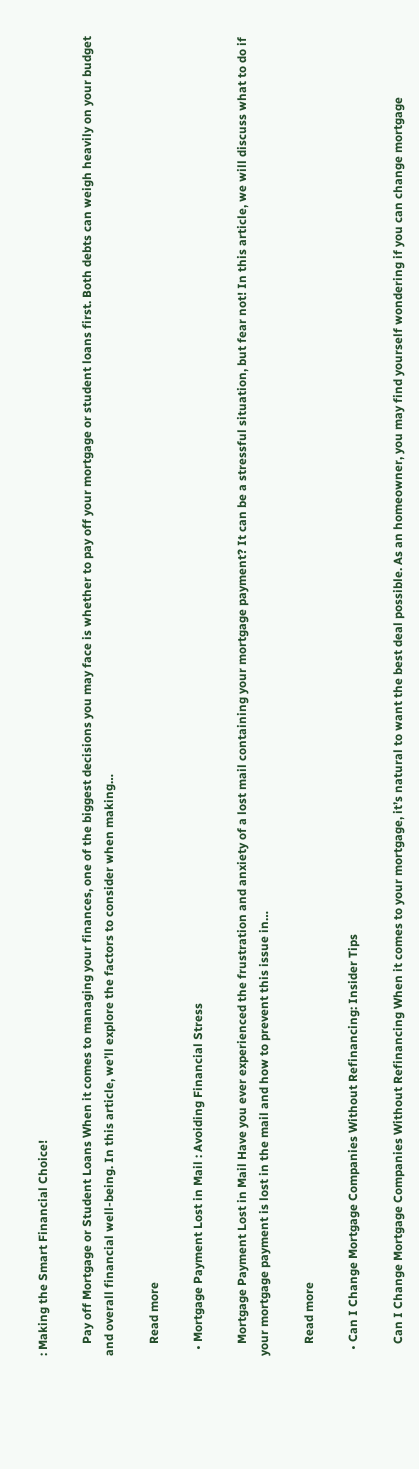: Making the Smart Financial Choice!

    Pay off Mortgage or Student Loans When it comes to managing your finances, one of the biggest decisions you may face is whether to pay off your mortgage or student loans first. Both debts can weigh heavily on your budget and overall financial well-being. In this article, we’ll explore the factors to consider when making…

    Read more

  • Mortgage Payment Lost in Mail : Avoiding Financial Stress

    Mortgage Payment Lost in Mail Have you ever experienced the frustration and anxiety of a lost mail containing your mortgage payment? It can be a stressful situation, but fear not! In this article, we will discuss what to do if your mortgage payment is lost in the mail and how to prevent this issue in…

    Read more

  • Can I Change Mortgage Companies Without Refinancing: Insider Tips

    Can I Change Mortgage Companies Without Refinancing When it comes to your mortgage, it’s natural to want the best deal possible. As an homeowner, you may find yourself wondering if you can change mortgage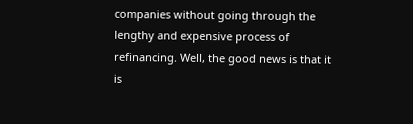companies without going through the lengthy and expensive process of refinancing. Well, the good news is that it is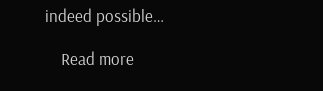indeed possible…

    Read more